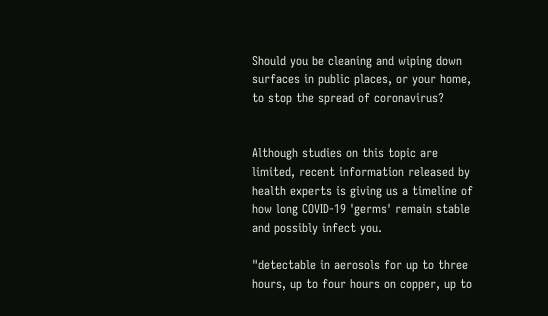Should you be cleaning and wiping down surfaces in public places, or your home, to stop the spread of coronavirus?


Although studies on this topic are limited, recent information released by health experts is giving us a timeline of how long COVID-19 'germs' remain stable and possibly infect you.

"detectable in aerosols for up to three hours, up to four hours on copper, up to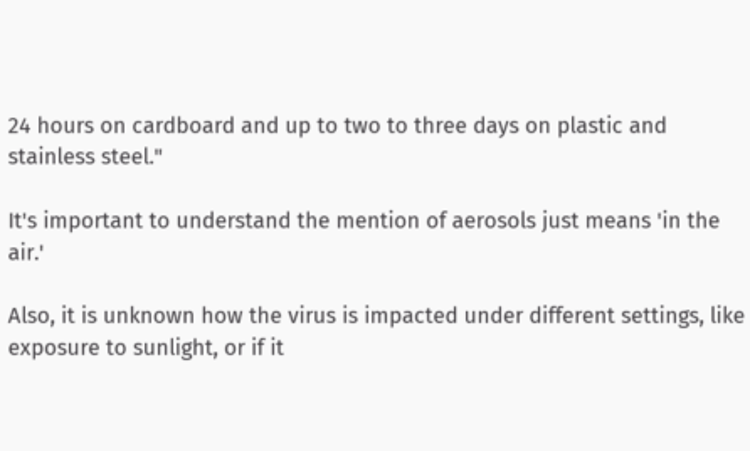24 hours on cardboard and up to two to three days on plastic and stainless steel."

It's important to understand the mention of aerosols just means 'in the air.'

Also, it is unknown how the virus is impacted under different settings, like exposure to sunlight, or if it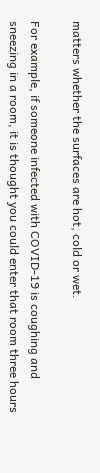matters whether the surfaces are hot, cold or wet.

For example, if someone infected with COVID-19 is coughing and sneezing in a room, it is thought you could enter that room three hours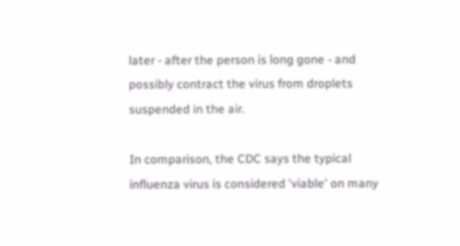later - after the person is long gone - and possibly contract the virus from droplets suspended in the air.

In comparison, the CDC says the typical influenza virus is considered 'viable' on many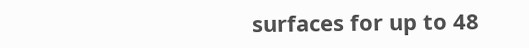surfaces for up to 48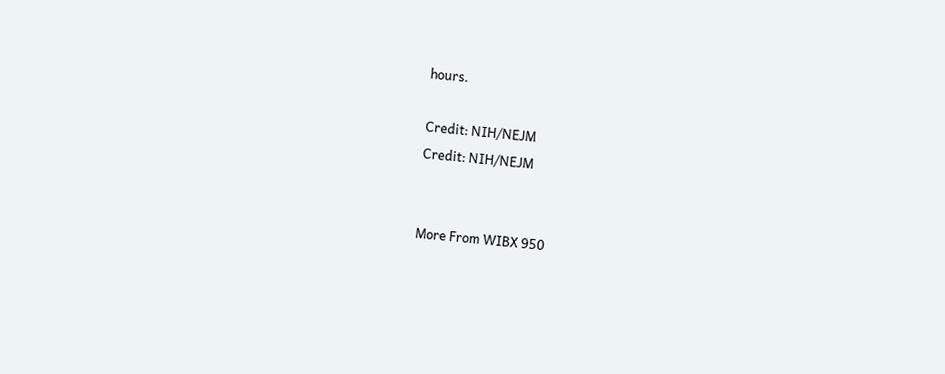hours.

Credit: NIH/NEJM
Credit: NIH/NEJM


More From WIBX 950